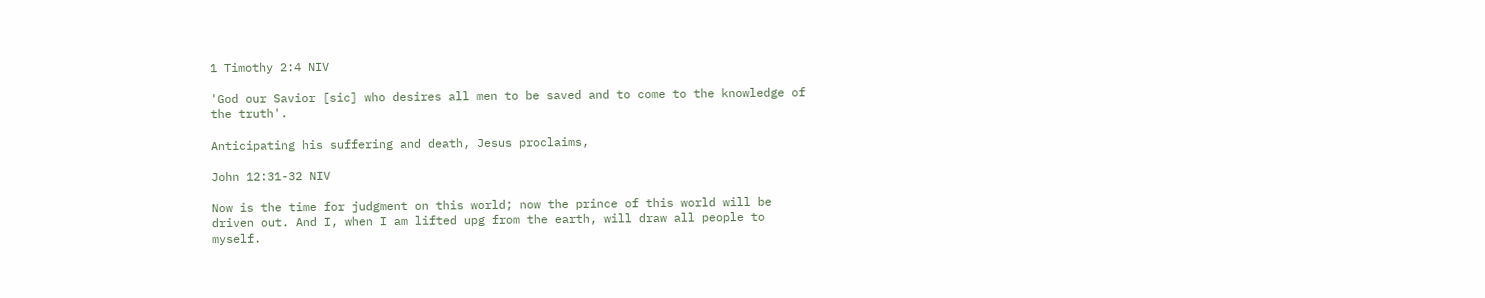1 Timothy 2:4 NIV

'God our Savior [sic] who desires all men to be saved and to come to the knowledge of the truth'.

Anticipating his suffering and death, Jesus proclaims,

John 12:31-32 NIV

Now is the time for judgment on this world; now the prince of this world will be driven out. And I, when I am lifted upg from the earth, will draw all people to myself.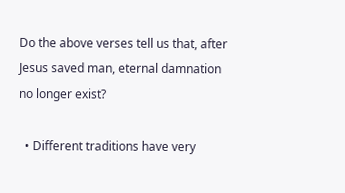Do the above verses tell us that, after Jesus saved man, eternal damnation no longer exist?

  • Different traditions have very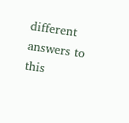different answers to this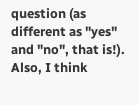question (as different as "yes" and "no", that is!). Also, I think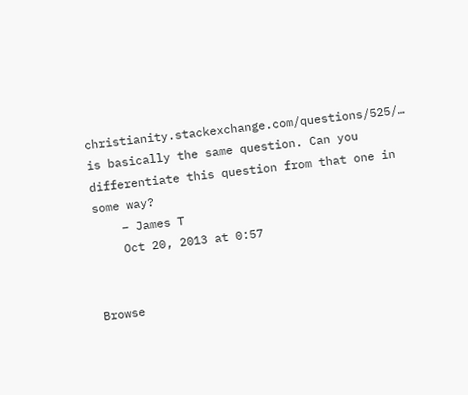christianity.stackexchange.com/questions/525/… is basically the same question. Can you differentiate this question from that one in some way?
    – James T
    Oct 20, 2013 at 0:57


Browse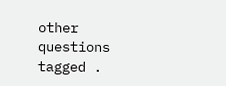other questions tagged .